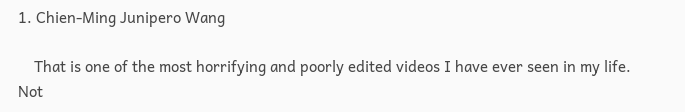1. Chien-Ming Junipero Wang

    That is one of the most horrifying and poorly edited videos I have ever seen in my life. Not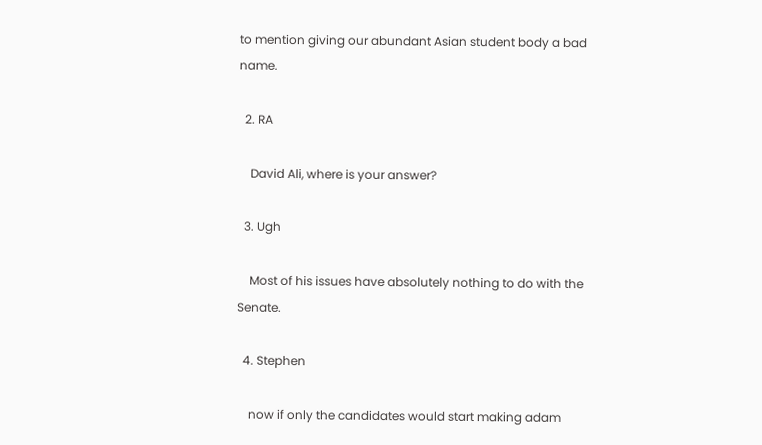to mention giving our abundant Asian student body a bad name.

  2. RA

    David Ali, where is your answer?

  3. Ugh

    Most of his issues have absolutely nothing to do with the Senate.

  4. Stephen

    now if only the candidates would start making adam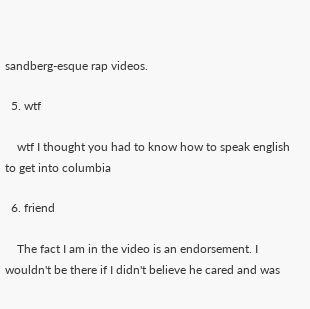sandberg-esque rap videos.

  5. wtf

    wtf I thought you had to know how to speak english to get into columbia

  6. friend

    The fact I am in the video is an endorsement. I wouldn't be there if I didn't believe he cared and was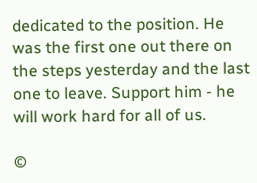dedicated to the position. He was the first one out there on the steps yesterday and the last one to leave. Support him - he will work hard for all of us.

©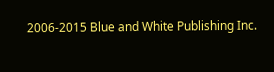2006-2015 Blue and White Publishing Inc.